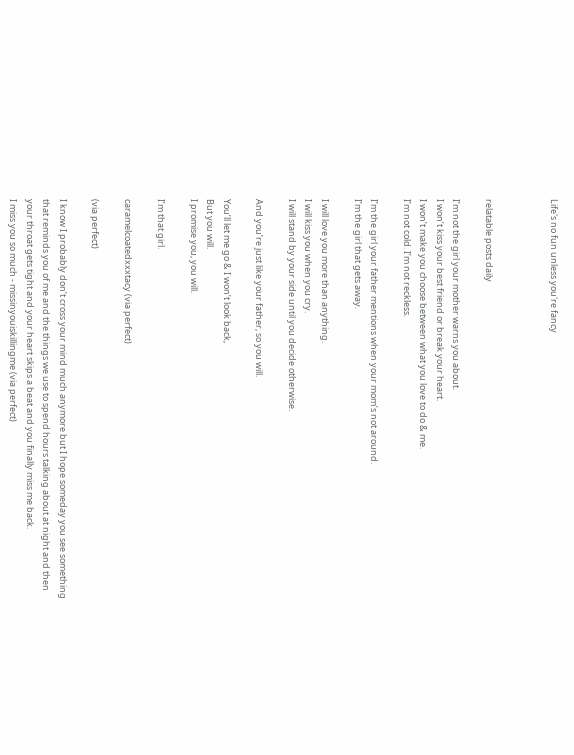Life's no fun unless you're fancy



relatable posts daily

I’m not the girl your mother warns you about.
I won’t kiss your best friend or break your heart.
I won’t make you choose between what you love to do & me.
I’m not cold. I’m not reckless.

I’m the girl your father mentions when your mom’s not around.
I’m the girl that gets away.

I will love you more than anything.
I will kiss you when you cry.
I will stand by your side until you decide otherwise.

And you’re just like your father, so you will.

You’ll let me go & I won’t look back,
But you will.
I promise you, you will.

I’m that girl.

caramelcoatedxxxtacy (via perfect)

(via perfect)

I know I probably don’t cross your mind much anymore but I hope someday you see something that reminds you of me and the things we use to spend hours talking about at night and then your throat gets tight and your heart skips a beat and you finally miss me back.
I miss you so much - missinyouiskillingme (via perfect)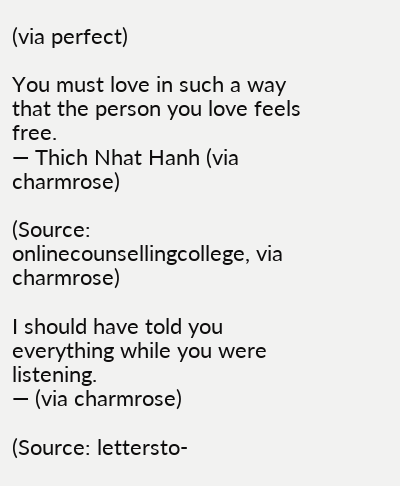(via perfect)

You must love in such a way that the person you love feels free.
— Thich Nhat Hanh (via charmrose)

(Source: onlinecounsellingcollege, via charmrose)

I should have told you everything while you were listening.
— (via charmrose)

(Source: lettersto-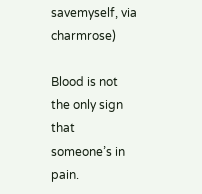savemyself, via charmrose)

Blood is not the only sign that someone’s in pain.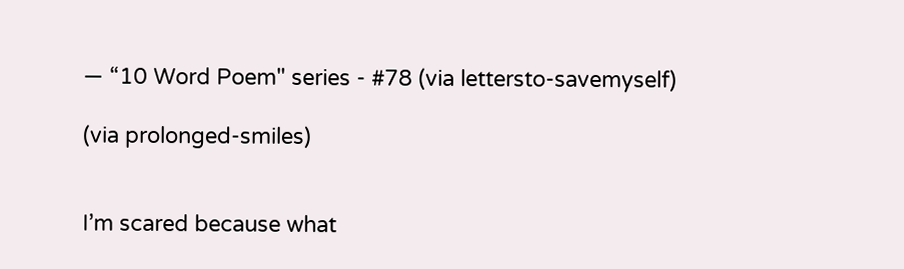— “10 Word Poem" series - #78 (via lettersto-savemyself)

(via prolonged-smiles)


I’m scared because what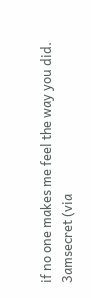if no one makes me feel the way you did.
3amsecret (via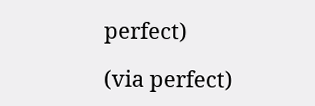perfect)

(via perfect)